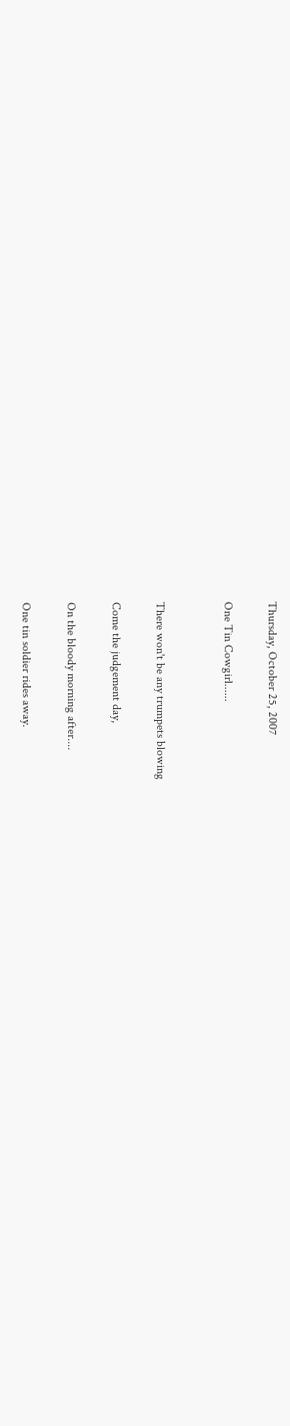Thursday, October 25, 2007

One Tin Cowgirl......


There won't be any trumpets blowing

Come the judgement day,

On the bloody morning after....

One tin soldier rides away.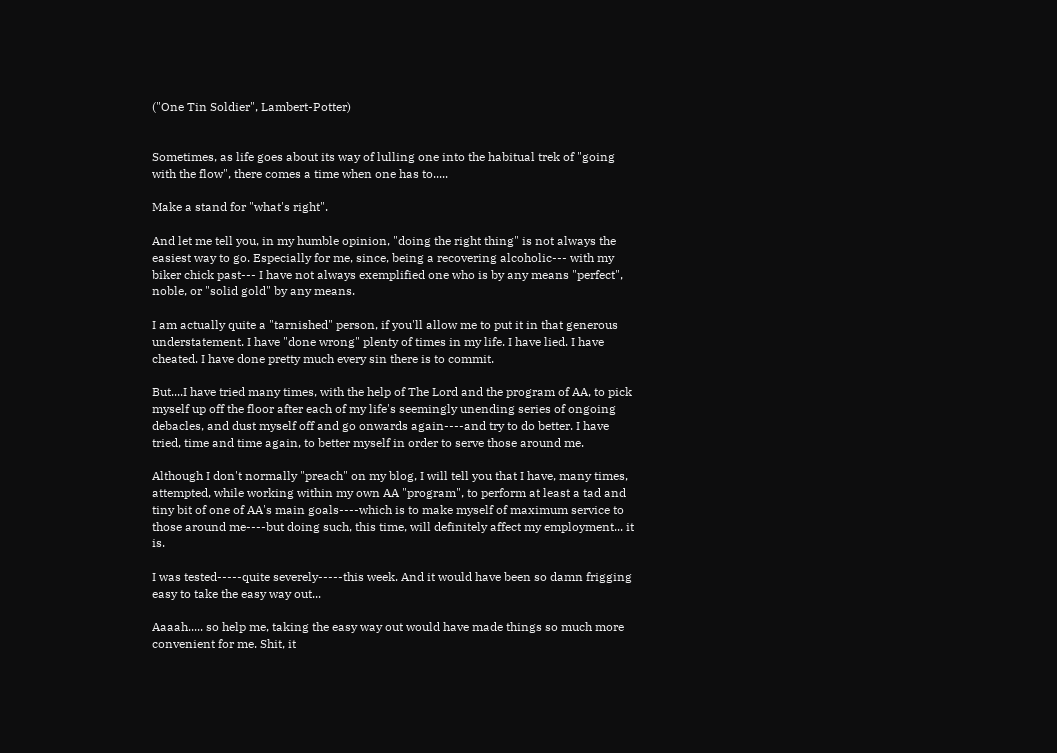("One Tin Soldier", Lambert-Potter)


Sometimes, as life goes about its way of lulling one into the habitual trek of "going with the flow", there comes a time when one has to.....

Make a stand for "what's right".

And let me tell you, in my humble opinion, "doing the right thing" is not always the easiest way to go. Especially for me, since, being a recovering alcoholic--- with my biker chick past--- I have not always exemplified one who is by any means "perfect", noble, or "solid gold" by any means.

I am actually quite a "tarnished" person, if you'll allow me to put it in that generous understatement. I have "done wrong" plenty of times in my life. I have lied. I have cheated. I have done pretty much every sin there is to commit.

But....I have tried many times, with the help of The Lord and the program of AA, to pick myself up off the floor after each of my life's seemingly unending series of ongoing debacles, and dust myself off and go onwards again----and try to do better. I have tried, time and time again, to better myself in order to serve those around me.

Although I don't normally "preach" on my blog, I will tell you that I have, many times, attempted, while working within my own AA "program", to perform at least a tad and tiny bit of one of AA's main goals----which is to make myself of maximum service to those around me----but doing such, this time, will definitely affect my employment... it is.

I was tested-----quite severely-----this week. And it would have been so damn frigging easy to take the easy way out...

Aaaah..... so help me, taking the easy way out would have made things so much more convenient for me. Shit, it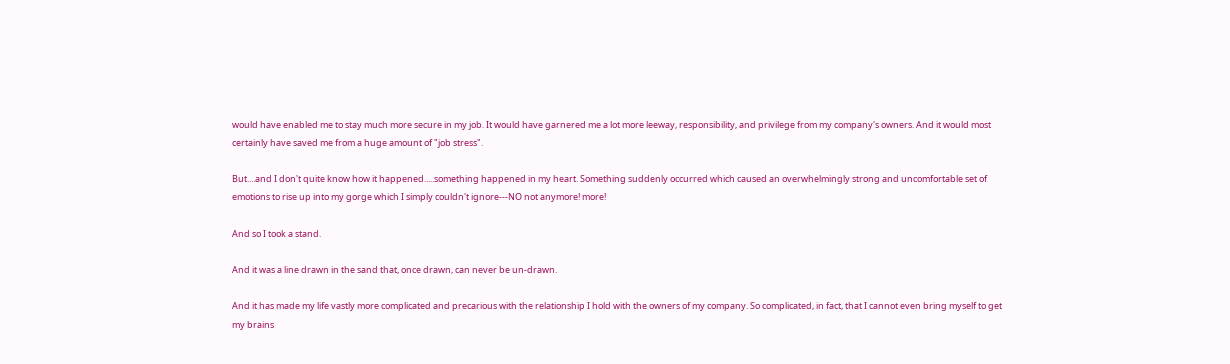would have enabled me to stay much more secure in my job. It would have garnered me a lot more leeway, responsibility, and privilege from my company's owners. And it would most certainly have saved me from a huge amount of "job stress".

But....and I don't quite know how it happened.....something happened in my heart. Something suddenly occurred which caused an overwhelmingly strong and uncomfortable set of emotions to rise up into my gorge which I simply couldn't ignore---NO not anymore! more!

And so I took a stand.

And it was a line drawn in the sand that, once drawn, can never be un-drawn.

And it has made my life vastly more complicated and precarious with the relationship I hold with the owners of my company. So complicated, in fact, that I cannot even bring myself to get my brains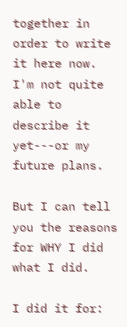together in order to write it here now. I'm not quite able to describe it yet---or my future plans.

But I can tell you the reasons for WHY I did what I did.

I did it for: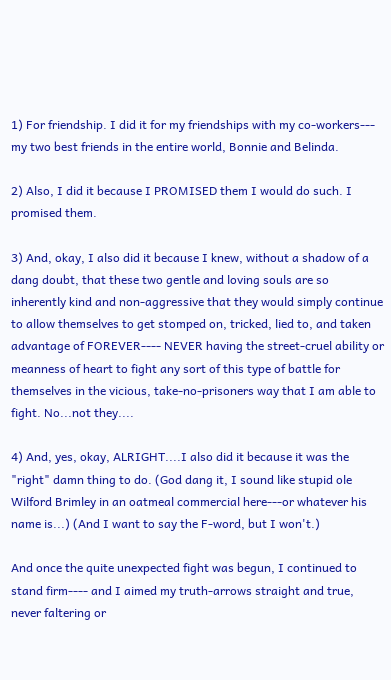1) For friendship. I did it for my friendships with my co-workers--- my two best friends in the entire world, Bonnie and Belinda.

2) Also, I did it because I PROMISED them I would do such. I promised them.

3) And, okay, I also did it because I knew, without a shadow of a dang doubt, that these two gentle and loving souls are so inherently kind and non-aggressive that they would simply continue to allow themselves to get stomped on, tricked, lied to, and taken advantage of FOREVER---- NEVER having the street-cruel ability or meanness of heart to fight any sort of this type of battle for themselves in the vicious, take-no-prisoners way that I am able to fight. No...not they....

4) And, yes, okay, ALRIGHT....I also did it because it was the "right" damn thing to do. (God dang it, I sound like stupid ole Wilford Brimley in an oatmeal commercial here---or whatever his name is...) (And I want to say the F-word, but I won't.)

And once the quite unexpected fight was begun, I continued to stand firm---- and I aimed my truth-arrows straight and true, never faltering or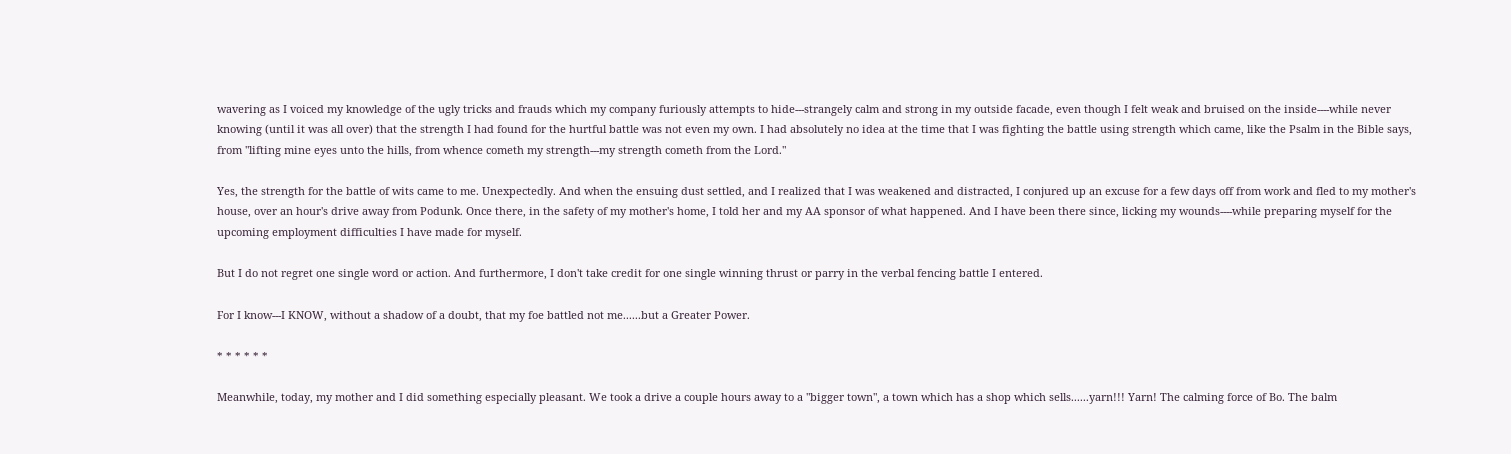wavering as I voiced my knowledge of the ugly tricks and frauds which my company furiously attempts to hide---strangely calm and strong in my outside facade, even though I felt weak and bruised on the inside----while never knowing (until it was all over) that the strength I had found for the hurtful battle was not even my own. I had absolutely no idea at the time that I was fighting the battle using strength which came, like the Psalm in the Bible says, from "lifting mine eyes unto the hills, from whence cometh my strength---my strength cometh from the Lord."

Yes, the strength for the battle of wits came to me. Unexpectedly. And when the ensuing dust settled, and I realized that I was weakened and distracted, I conjured up an excuse for a few days off from work and fled to my mother's house, over an hour's drive away from Podunk. Once there, in the safety of my mother's home, I told her and my AA sponsor of what happened. And I have been there since, licking my wounds----while preparing myself for the upcoming employment difficulties I have made for myself.

But I do not regret one single word or action. And furthermore, I don't take credit for one single winning thrust or parry in the verbal fencing battle I entered.

For I know---I KNOW, without a shadow of a doubt, that my foe battled not me......but a Greater Power.

* * * * * *

Meanwhile, today, my mother and I did something especially pleasant. We took a drive a couple hours away to a "bigger town", a town which has a shop which sells......yarn!!! Yarn! The calming force of Bo. The balm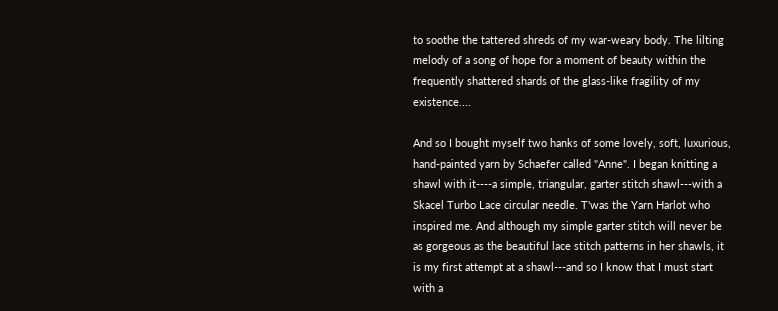to soothe the tattered shreds of my war-weary body. The lilting melody of a song of hope for a moment of beauty within the frequently shattered shards of the glass-like fragility of my existence....

And so I bought myself two hanks of some lovely, soft, luxurious, hand-painted yarn by Schaefer called "Anne". I began knitting a shawl with it----a simple, triangular, garter stitch shawl---with a Skacel Turbo Lace circular needle. T'was the Yarn Harlot who inspired me. And although my simple garter stitch will never be as gorgeous as the beautiful lace stitch patterns in her shawls, it is my first attempt at a shawl---and so I know that I must start with a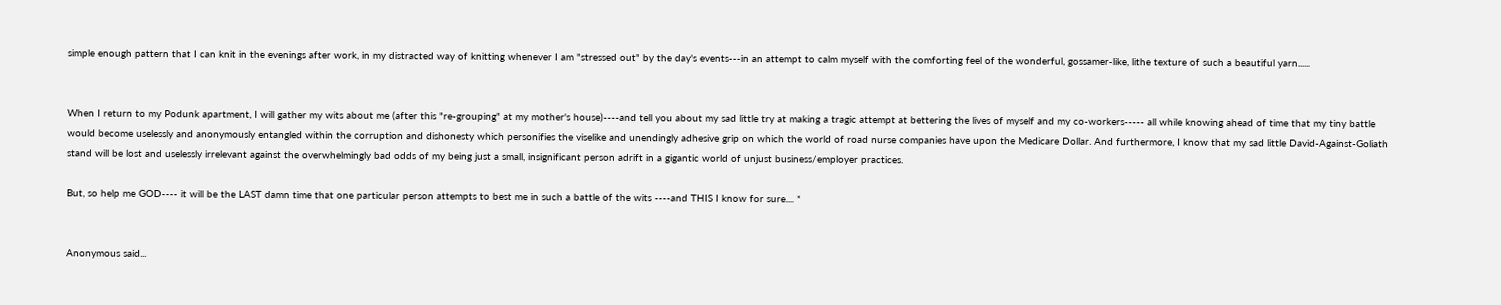simple enough pattern that I can knit in the evenings after work, in my distracted way of knitting whenever I am "stressed out" by the day's events---in an attempt to calm myself with the comforting feel of the wonderful, gossamer-like, lithe texture of such a beautiful yarn......


When I return to my Podunk apartment, I will gather my wits about me (after this "re-grouping" at my mother's house)----and tell you about my sad little try at making a tragic attempt at bettering the lives of myself and my co-workers----- all while knowing ahead of time that my tiny battle would become uselessly and anonymously entangled within the corruption and dishonesty which personifies the viselike and unendingly adhesive grip on which the world of road nurse companies have upon the Medicare Dollar. And furthermore, I know that my sad little David-Against-Goliath stand will be lost and uselessly irrelevant against the overwhelmingly bad odds of my being just a small, insignificant person adrift in a gigantic world of unjust business/employer practices.

But, so help me GOD---- it will be the LAST damn time that one particular person attempts to best me in such a battle of the wits ----and THIS I know for sure.... *


Anonymous said...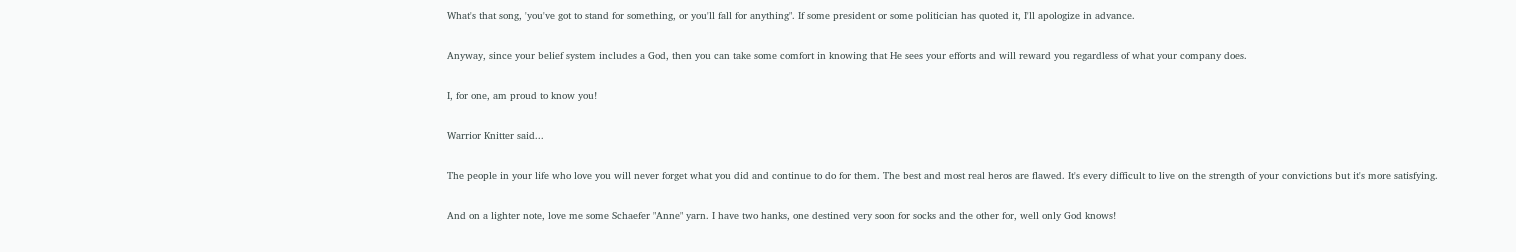What's that song, 'you've got to stand for something, or you'll fall for anything". If some president or some politician has quoted it, I'll apologize in advance.

Anyway, since your belief system includes a God, then you can take some comfort in knowing that He sees your efforts and will reward you regardless of what your company does.

I, for one, am proud to know you!

Warrior Knitter said...

The people in your life who love you will never forget what you did and continue to do for them. The best and most real heros are flawed. It's every difficult to live on the strength of your convictions but it's more satisfying.

And on a lighter note, love me some Schaefer "Anne" yarn. I have two hanks, one destined very soon for socks and the other for, well only God knows!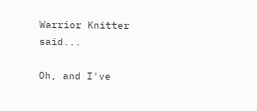Warrior Knitter said...

Oh, and I've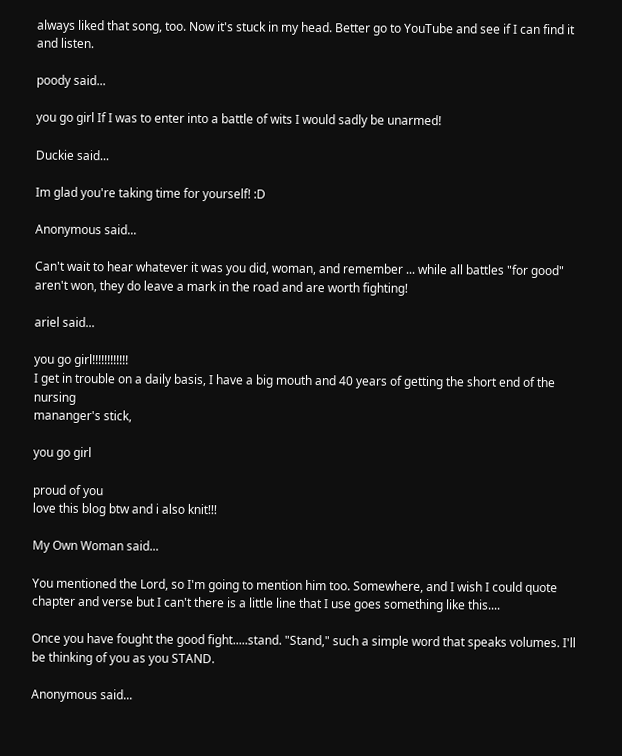always liked that song, too. Now it's stuck in my head. Better go to YouTube and see if I can find it and listen.

poody said...

you go girl If I was to enter into a battle of wits I would sadly be unarmed!

Duckie said...

Im glad you're taking time for yourself! :D

Anonymous said...

Can't wait to hear whatever it was you did, woman, and remember ... while all battles "for good" aren't won, they do leave a mark in the road and are worth fighting!

ariel said...

you go girl!!!!!!!!!!!!
I get in trouble on a daily basis, I have a big mouth and 40 years of getting the short end of the nursing
mananger's stick,

you go girl

proud of you
love this blog btw and i also knit!!!

My Own Woman said...

You mentioned the Lord, so I'm going to mention him too. Somewhere, and I wish I could quote chapter and verse but I can't there is a little line that I use goes something like this....

Once you have fought the good fight.....stand. "Stand," such a simple word that speaks volumes. I'll be thinking of you as you STAND.

Anonymous said...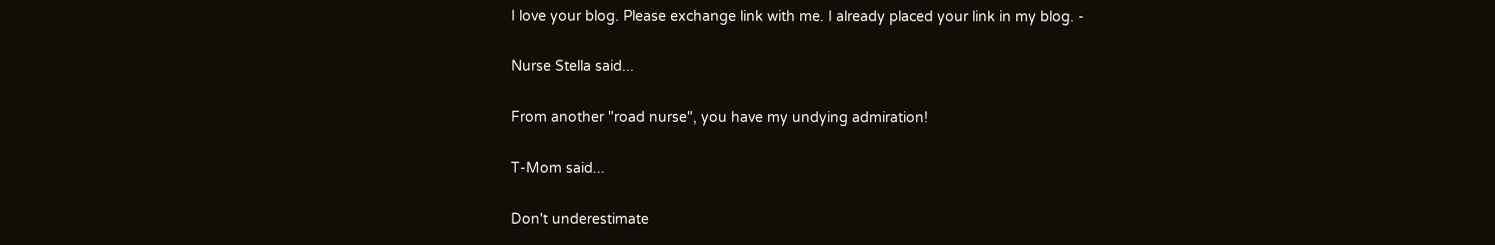I love your blog. Please exchange link with me. I already placed your link in my blog. -

Nurse Stella said...

From another "road nurse", you have my undying admiration!

T-Mom said...

Don't underestimate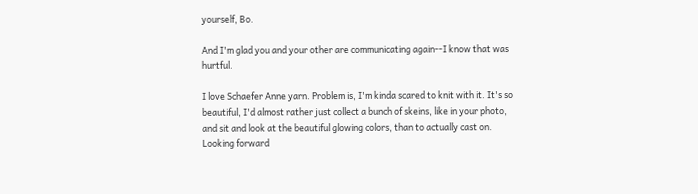yourself, Bo.

And I'm glad you and your other are communicating again--I know that was hurtful.

I love Schaefer Anne yarn. Problem is, I'm kinda scared to knit with it. It's so beautiful, I'd almost rather just collect a bunch of skeins, like in your photo, and sit and look at the beautiful glowing colors, than to actually cast on. Looking forward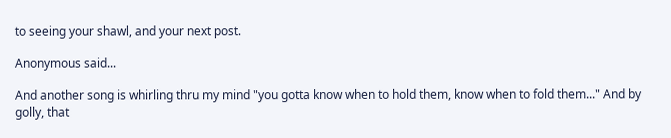to seeing your shawl, and your next post.

Anonymous said...

And another song is whirling thru my mind "you gotta know when to hold them, know when to fold them..." And by golly, that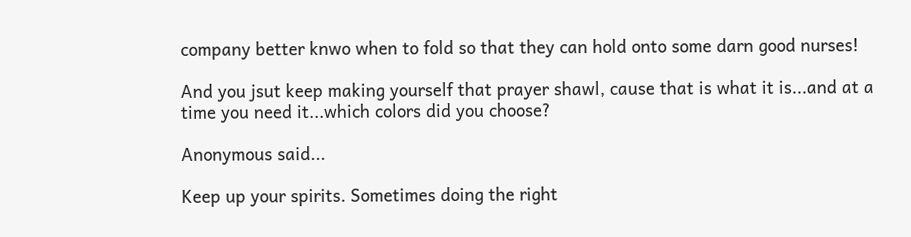company better knwo when to fold so that they can hold onto some darn good nurses!

And you jsut keep making yourself that prayer shawl, cause that is what it is...and at a time you need it...which colors did you choose?

Anonymous said...

Keep up your spirits. Sometimes doing the right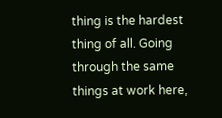thing is the hardest thing of all. Going through the same things at work here,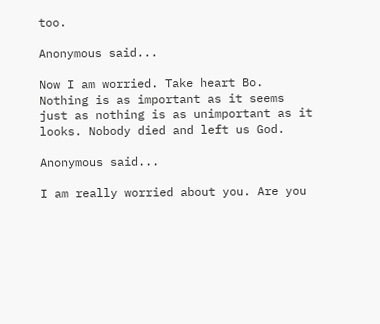too.

Anonymous said...

Now I am worried. Take heart Bo. Nothing is as important as it seems just as nothing is as unimportant as it looks. Nobody died and left us God.

Anonymous said...

I am really worried about you. Are you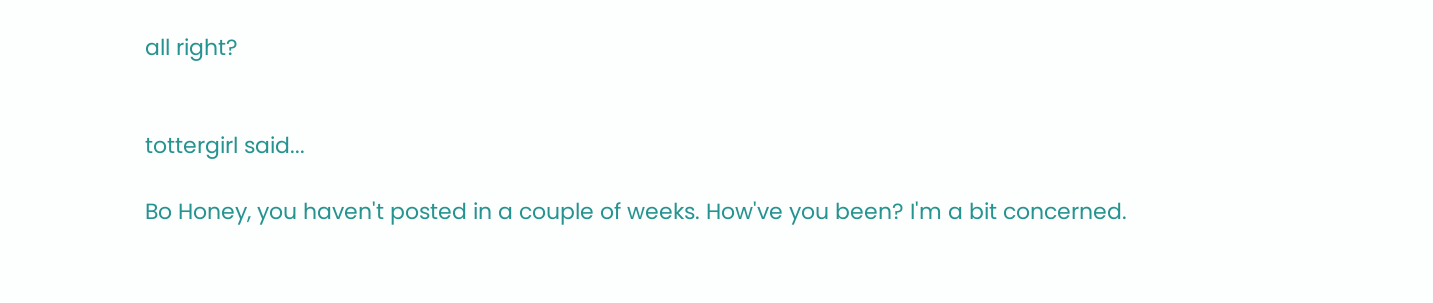all right?


tottergirl said...

Bo Honey, you haven't posted in a couple of weeks. How've you been? I'm a bit concerned.